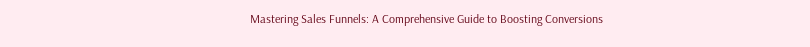Mastering Sales Funnels: A Comprehensive Guide to Boosting Conversions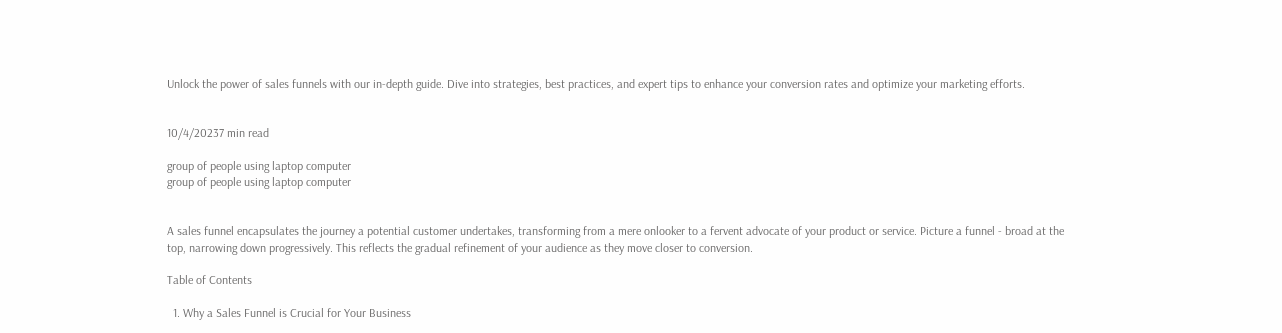Unlock the power of sales funnels with our in-depth guide. Dive into strategies, best practices, and expert tips to enhance your conversion rates and optimize your marketing efforts.


10/4/20237 min read

group of people using laptop computer
group of people using laptop computer


A sales funnel encapsulates the journey a potential customer undertakes, transforming from a mere onlooker to a fervent advocate of your product or service. Picture a funnel - broad at the top, narrowing down progressively. This reflects the gradual refinement of your audience as they move closer to conversion.

Table of Contents

  1. Why a Sales Funnel is Crucial for Your Business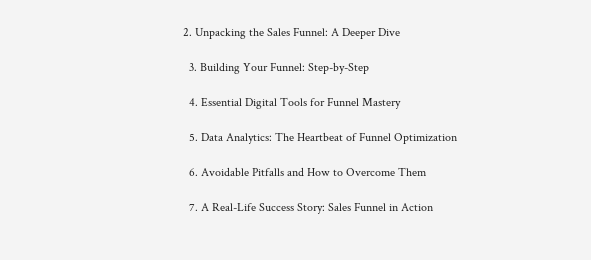2. Unpacking the Sales Funnel: A Deeper Dive

  3. Building Your Funnel: Step-by-Step

  4. Essential Digital Tools for Funnel Mastery

  5. Data Analytics: The Heartbeat of Funnel Optimization

  6. Avoidable Pitfalls and How to Overcome Them

  7. A Real-Life Success Story: Sales Funnel in Action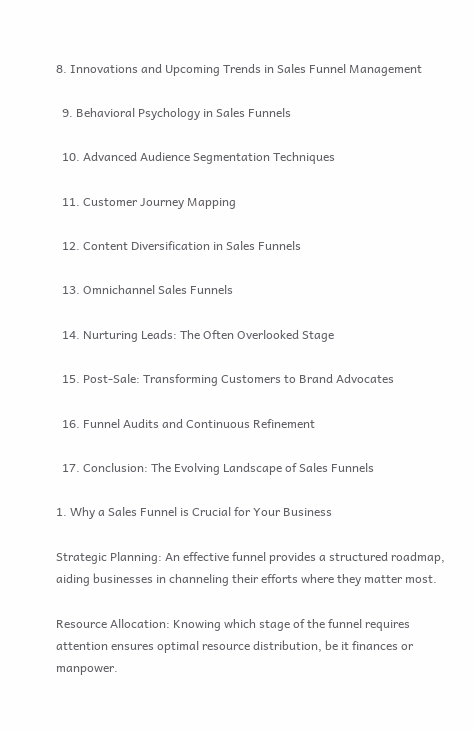8. Innovations and Upcoming Trends in Sales Funnel Management

  9. Behavioral Psychology in Sales Funnels

  10. Advanced Audience Segmentation Techniques

  11. Customer Journey Mapping

  12. Content Diversification in Sales Funnels

  13. Omnichannel Sales Funnels

  14. Nurturing Leads: The Often Overlooked Stage

  15. Post-Sale: Transforming Customers to Brand Advocates

  16. Funnel Audits and Continuous Refinement

  17. Conclusion: The Evolving Landscape of Sales Funnels

1. Why a Sales Funnel is Crucial for Your Business

Strategic Planning: An effective funnel provides a structured roadmap, aiding businesses in channeling their efforts where they matter most.

Resource Allocation: Knowing which stage of the funnel requires attention ensures optimal resource distribution, be it finances or manpower.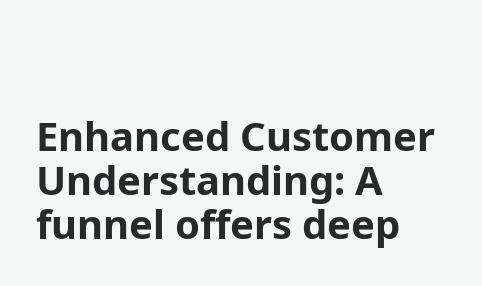Enhanced Customer Understanding: A funnel offers deep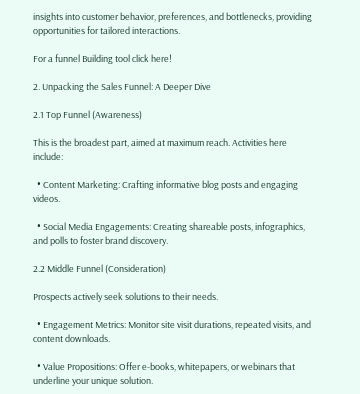insights into customer behavior, preferences, and bottlenecks, providing opportunities for tailored interactions.

For a funnel Building tool click here!

2. Unpacking the Sales Funnel: A Deeper Dive

2.1 Top Funnel (Awareness)

This is the broadest part, aimed at maximum reach. Activities here include:

  • Content Marketing: Crafting informative blog posts and engaging videos.

  • Social Media Engagements: Creating shareable posts, infographics, and polls to foster brand discovery.

2.2 Middle Funnel (Consideration)

Prospects actively seek solutions to their needs.

  • Engagement Metrics: Monitor site visit durations, repeated visits, and content downloads.

  • Value Propositions: Offer e-books, whitepapers, or webinars that underline your unique solution.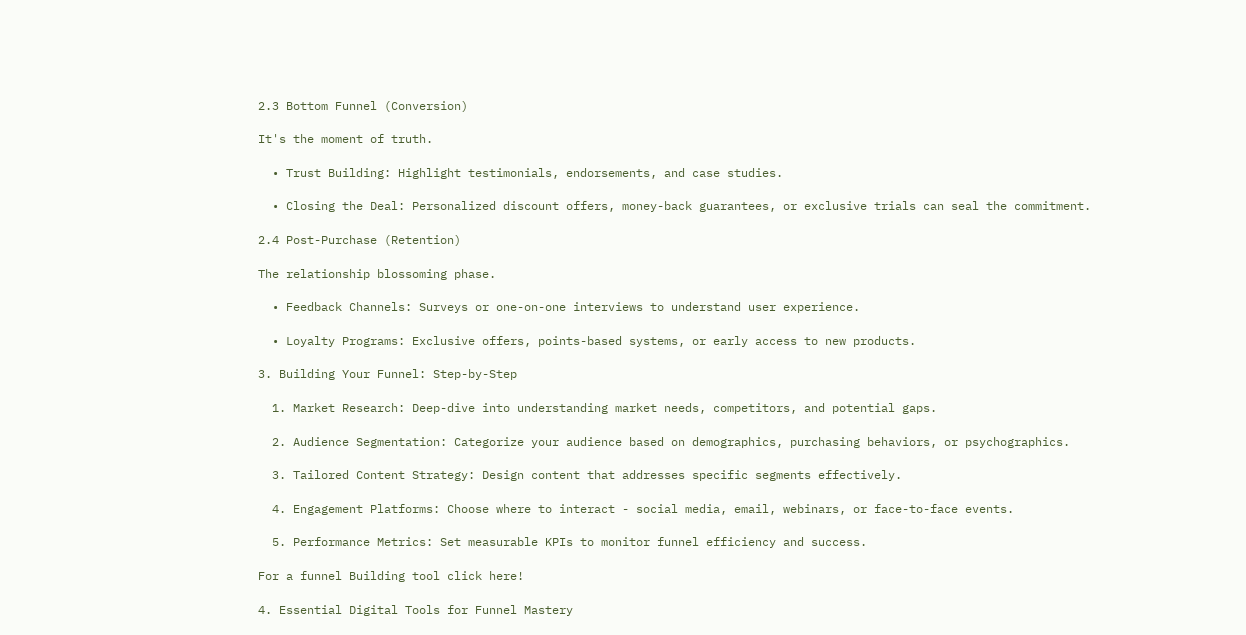2.3 Bottom Funnel (Conversion)

It's the moment of truth.

  • Trust Building: Highlight testimonials, endorsements, and case studies.

  • Closing the Deal: Personalized discount offers, money-back guarantees, or exclusive trials can seal the commitment.

2.4 Post-Purchase (Retention)

The relationship blossoming phase.

  • Feedback Channels: Surveys or one-on-one interviews to understand user experience.

  • Loyalty Programs: Exclusive offers, points-based systems, or early access to new products.

3. Building Your Funnel: Step-by-Step

  1. Market Research: Deep-dive into understanding market needs, competitors, and potential gaps.

  2. Audience Segmentation: Categorize your audience based on demographics, purchasing behaviors, or psychographics.

  3. Tailored Content Strategy: Design content that addresses specific segments effectively.

  4. Engagement Platforms: Choose where to interact - social media, email, webinars, or face-to-face events.

  5. Performance Metrics: Set measurable KPIs to monitor funnel efficiency and success.

For a funnel Building tool click here!

4. Essential Digital Tools for Funnel Mastery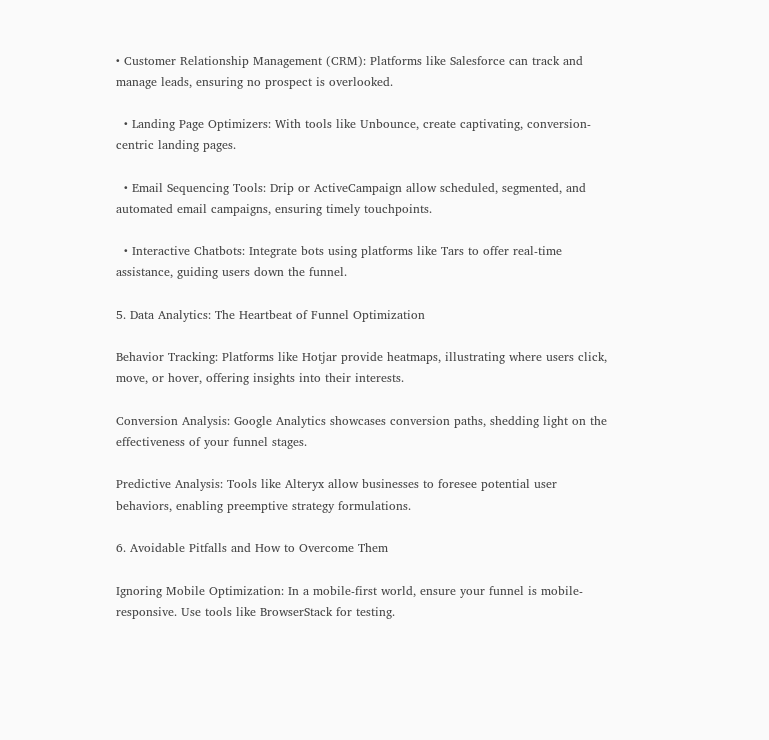• Customer Relationship Management (CRM): Platforms like Salesforce can track and manage leads, ensuring no prospect is overlooked.

  • Landing Page Optimizers: With tools like Unbounce, create captivating, conversion-centric landing pages.

  • Email Sequencing Tools: Drip or ActiveCampaign allow scheduled, segmented, and automated email campaigns, ensuring timely touchpoints.

  • Interactive Chatbots: Integrate bots using platforms like Tars to offer real-time assistance, guiding users down the funnel.

5. Data Analytics: The Heartbeat of Funnel Optimization

Behavior Tracking: Platforms like Hotjar provide heatmaps, illustrating where users click, move, or hover, offering insights into their interests.

Conversion Analysis: Google Analytics showcases conversion paths, shedding light on the effectiveness of your funnel stages.

Predictive Analysis: Tools like Alteryx allow businesses to foresee potential user behaviors, enabling preemptive strategy formulations.

6. Avoidable Pitfalls and How to Overcome Them

Ignoring Mobile Optimization: In a mobile-first world, ensure your funnel is mobile-responsive. Use tools like BrowserStack for testing.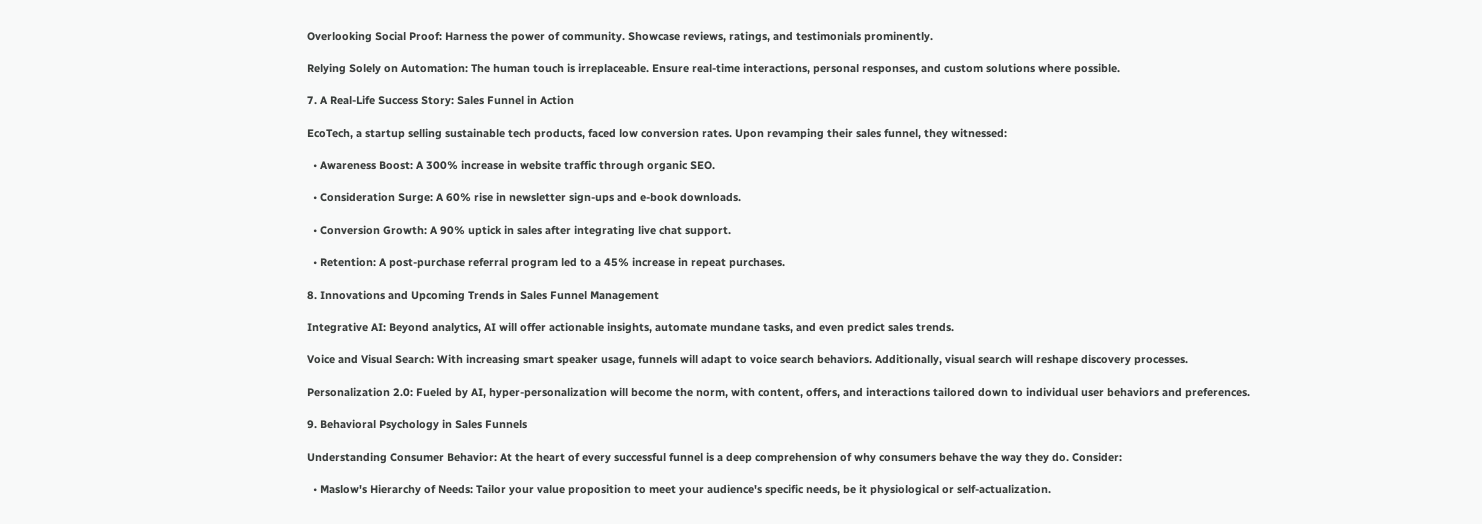Overlooking Social Proof: Harness the power of community. Showcase reviews, ratings, and testimonials prominently.

Relying Solely on Automation: The human touch is irreplaceable. Ensure real-time interactions, personal responses, and custom solutions where possible.

7. A Real-Life Success Story: Sales Funnel in Action

EcoTech, a startup selling sustainable tech products, faced low conversion rates. Upon revamping their sales funnel, they witnessed:

  • Awareness Boost: A 300% increase in website traffic through organic SEO.

  • Consideration Surge: A 60% rise in newsletter sign-ups and e-book downloads.

  • Conversion Growth: A 90% uptick in sales after integrating live chat support.

  • Retention: A post-purchase referral program led to a 45% increase in repeat purchases.

8. Innovations and Upcoming Trends in Sales Funnel Management

Integrative AI: Beyond analytics, AI will offer actionable insights, automate mundane tasks, and even predict sales trends.

Voice and Visual Search: With increasing smart speaker usage, funnels will adapt to voice search behaviors. Additionally, visual search will reshape discovery processes.

Personalization 2.0: Fueled by AI, hyper-personalization will become the norm, with content, offers, and interactions tailored down to individual user behaviors and preferences.

9. Behavioral Psychology in Sales Funnels

Understanding Consumer Behavior: At the heart of every successful funnel is a deep comprehension of why consumers behave the way they do. Consider:

  • Maslow's Hierarchy of Needs: Tailor your value proposition to meet your audience's specific needs, be it physiological or self-actualization.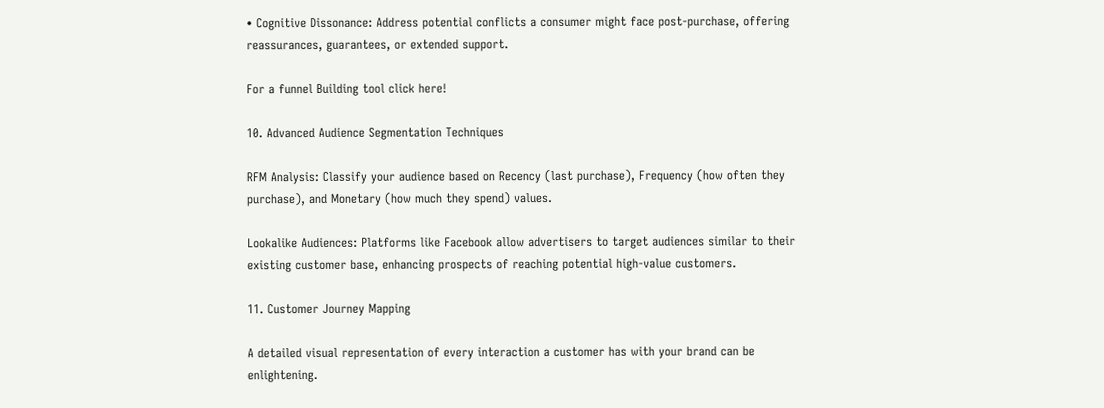• Cognitive Dissonance: Address potential conflicts a consumer might face post-purchase, offering reassurances, guarantees, or extended support.

For a funnel Building tool click here!

10. Advanced Audience Segmentation Techniques

RFM Analysis: Classify your audience based on Recency (last purchase), Frequency (how often they purchase), and Monetary (how much they spend) values.

Lookalike Audiences: Platforms like Facebook allow advertisers to target audiences similar to their existing customer base, enhancing prospects of reaching potential high-value customers.

11. Customer Journey Mapping

A detailed visual representation of every interaction a customer has with your brand can be enlightening.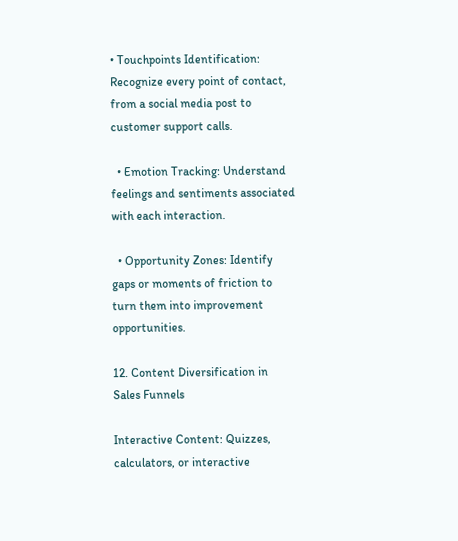• Touchpoints Identification: Recognize every point of contact, from a social media post to customer support calls.

  • Emotion Tracking: Understand feelings and sentiments associated with each interaction.

  • Opportunity Zones: Identify gaps or moments of friction to turn them into improvement opportunities.

12. Content Diversification in Sales Funnels

Interactive Content: Quizzes, calculators, or interactive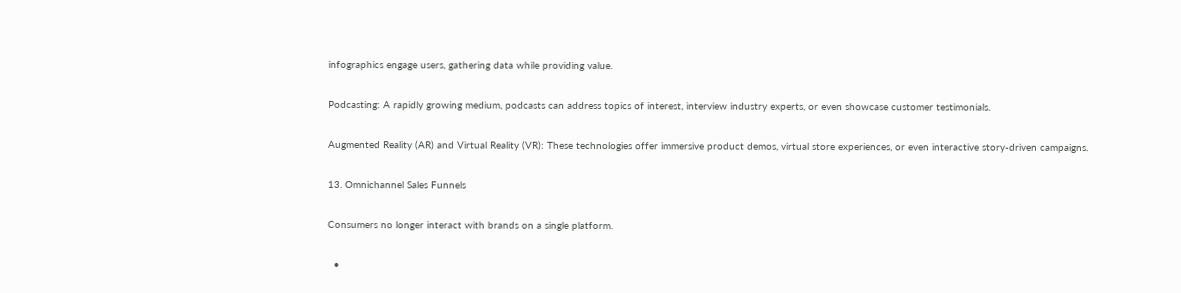infographics engage users, gathering data while providing value.

Podcasting: A rapidly growing medium, podcasts can address topics of interest, interview industry experts, or even showcase customer testimonials.

Augmented Reality (AR) and Virtual Reality (VR): These technologies offer immersive product demos, virtual store experiences, or even interactive story-driven campaigns.

13. Omnichannel Sales Funnels

Consumers no longer interact with brands on a single platform.

  •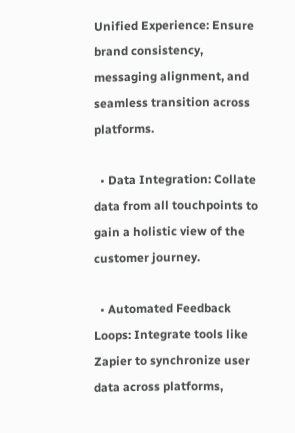Unified Experience: Ensure brand consistency, messaging alignment, and seamless transition across platforms.

  • Data Integration: Collate data from all touchpoints to gain a holistic view of the customer journey.

  • Automated Feedback Loops: Integrate tools like Zapier to synchronize user data across platforms,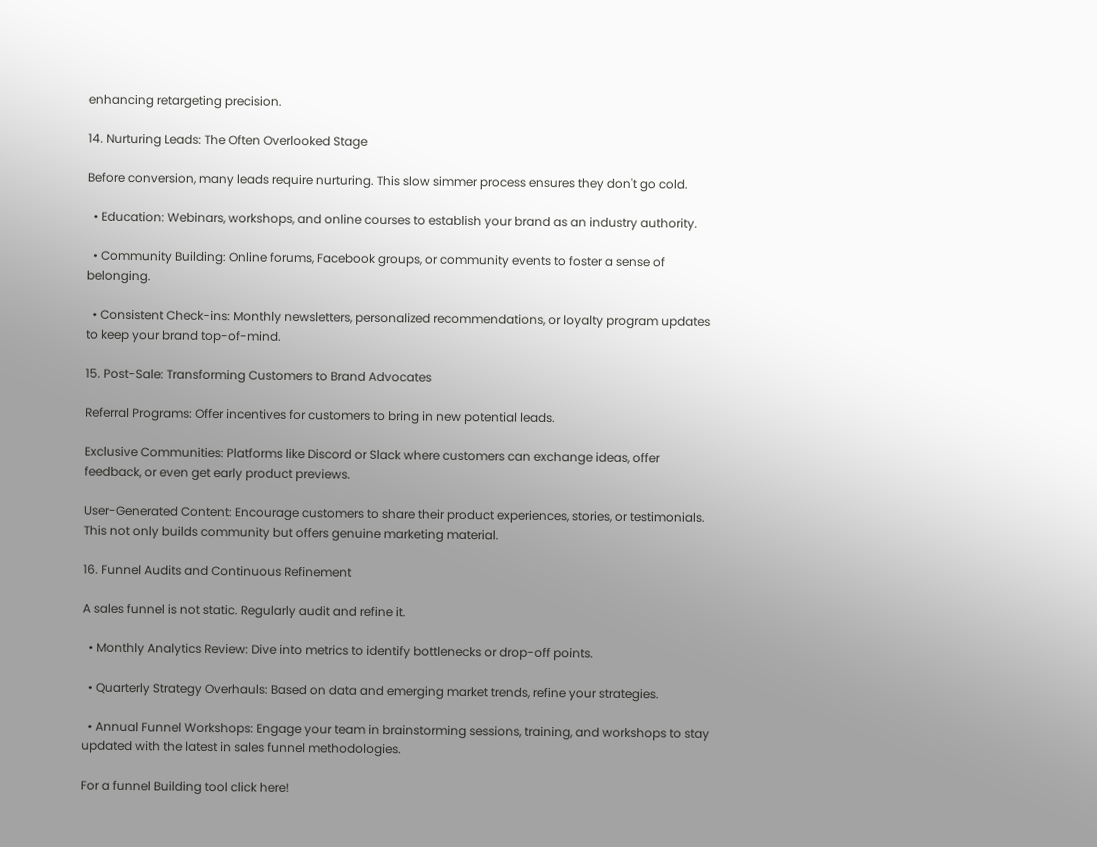enhancing retargeting precision.

14. Nurturing Leads: The Often Overlooked Stage

Before conversion, many leads require nurturing. This slow simmer process ensures they don't go cold.

  • Education: Webinars, workshops, and online courses to establish your brand as an industry authority.

  • Community Building: Online forums, Facebook groups, or community events to foster a sense of belonging.

  • Consistent Check-ins: Monthly newsletters, personalized recommendations, or loyalty program updates to keep your brand top-of-mind.

15. Post-Sale: Transforming Customers to Brand Advocates

Referral Programs: Offer incentives for customers to bring in new potential leads.

Exclusive Communities: Platforms like Discord or Slack where customers can exchange ideas, offer feedback, or even get early product previews.

User-Generated Content: Encourage customers to share their product experiences, stories, or testimonials. This not only builds community but offers genuine marketing material.

16. Funnel Audits and Continuous Refinement

A sales funnel is not static. Regularly audit and refine it.

  • Monthly Analytics Review: Dive into metrics to identify bottlenecks or drop-off points.

  • Quarterly Strategy Overhauls: Based on data and emerging market trends, refine your strategies.

  • Annual Funnel Workshops: Engage your team in brainstorming sessions, training, and workshops to stay updated with the latest in sales funnel methodologies.

For a funnel Building tool click here!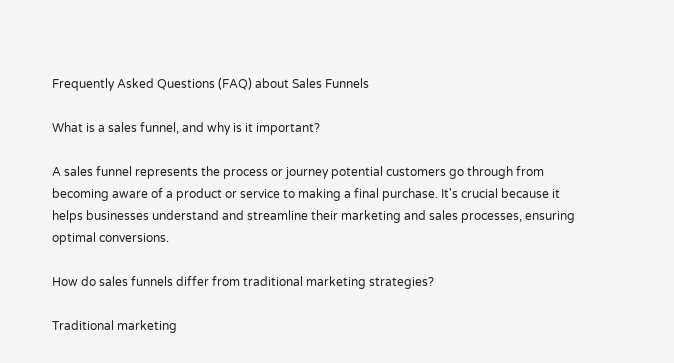Frequently Asked Questions (FAQ) about Sales Funnels

What is a sales funnel, and why is it important?

A sales funnel represents the process or journey potential customers go through from becoming aware of a product or service to making a final purchase. It's crucial because it helps businesses understand and streamline their marketing and sales processes, ensuring optimal conversions.

How do sales funnels differ from traditional marketing strategies?

Traditional marketing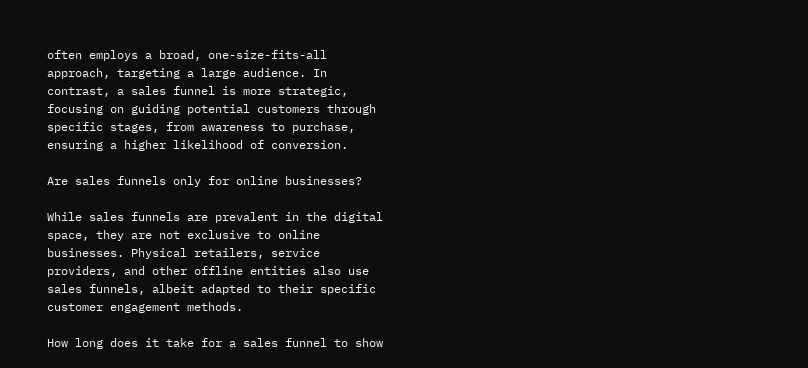often employs a broad, one-size-fits-all approach, targeting a large audience. In contrast, a sales funnel is more strategic, focusing on guiding potential customers through specific stages, from awareness to purchase, ensuring a higher likelihood of conversion.

Are sales funnels only for online businesses?

While sales funnels are prevalent in the digital space, they are not exclusive to online businesses. Physical retailers, service providers, and other offline entities also use sales funnels, albeit adapted to their specific customer engagement methods.

How long does it take for a sales funnel to show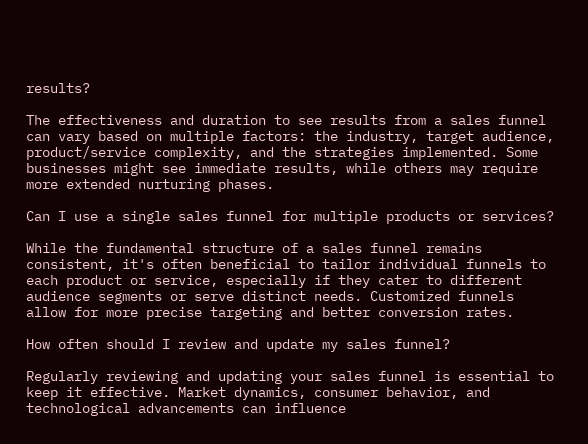results?

The effectiveness and duration to see results from a sales funnel can vary based on multiple factors: the industry, target audience, product/service complexity, and the strategies implemented. Some businesses might see immediate results, while others may require more extended nurturing phases.

Can I use a single sales funnel for multiple products or services?

While the fundamental structure of a sales funnel remains consistent, it's often beneficial to tailor individual funnels to each product or service, especially if they cater to different audience segments or serve distinct needs. Customized funnels allow for more precise targeting and better conversion rates.

How often should I review and update my sales funnel?

Regularly reviewing and updating your sales funnel is essential to keep it effective. Market dynamics, consumer behavior, and technological advancements can influence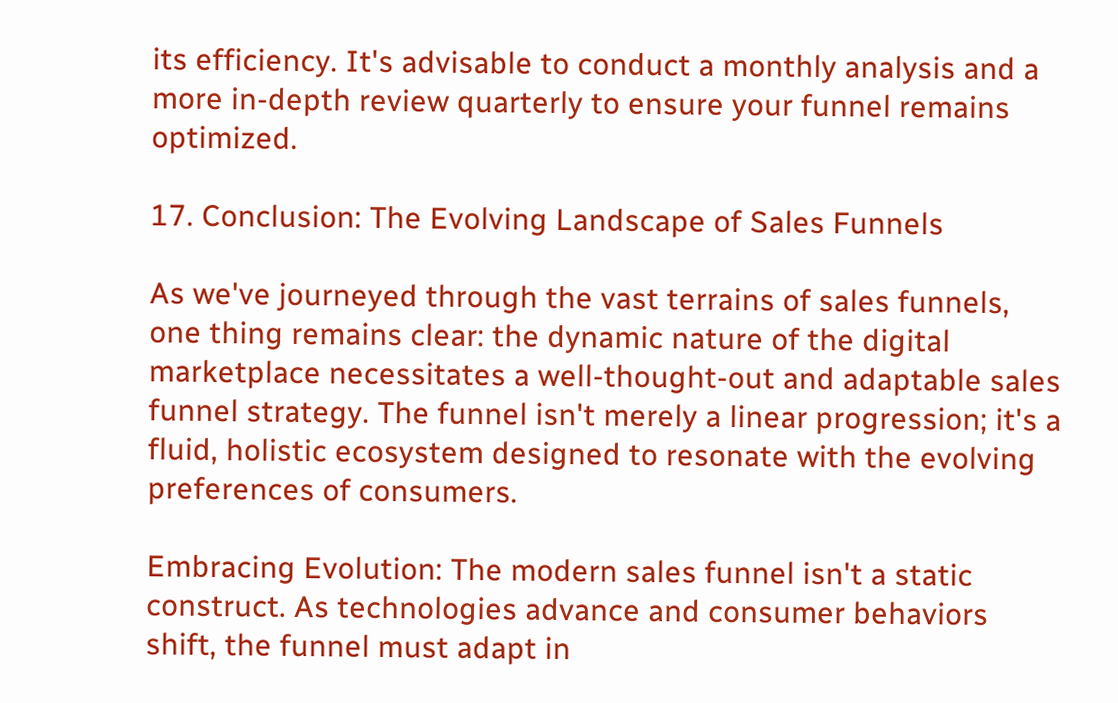its efficiency. It's advisable to conduct a monthly analysis and a more in-depth review quarterly to ensure your funnel remains optimized.

17. Conclusion: The Evolving Landscape of Sales Funnels

As we've journeyed through the vast terrains of sales funnels, one thing remains clear: the dynamic nature of the digital marketplace necessitates a well-thought-out and adaptable sales funnel strategy. The funnel isn't merely a linear progression; it's a fluid, holistic ecosystem designed to resonate with the evolving preferences of consumers.

Embracing Evolution: The modern sales funnel isn't a static construct. As technologies advance and consumer behaviors shift, the funnel must adapt in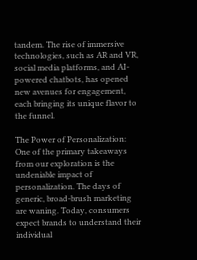tandem. The rise of immersive technologies, such as AR and VR, social media platforms, and AI-powered chatbots, has opened new avenues for engagement, each bringing its unique flavor to the funnel.

The Power of Personalization: One of the primary takeaways from our exploration is the undeniable impact of personalization. The days of generic, broad-brush marketing are waning. Today, consumers expect brands to understand their individual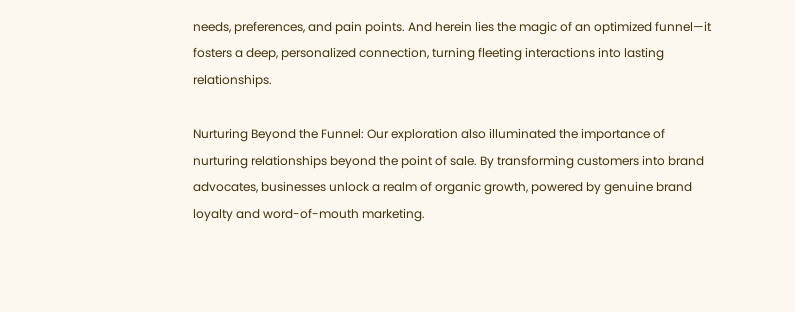needs, preferences, and pain points. And herein lies the magic of an optimized funnel—it fosters a deep, personalized connection, turning fleeting interactions into lasting relationships.

Nurturing Beyond the Funnel: Our exploration also illuminated the importance of nurturing relationships beyond the point of sale. By transforming customers into brand advocates, businesses unlock a realm of organic growth, powered by genuine brand loyalty and word-of-mouth marketing.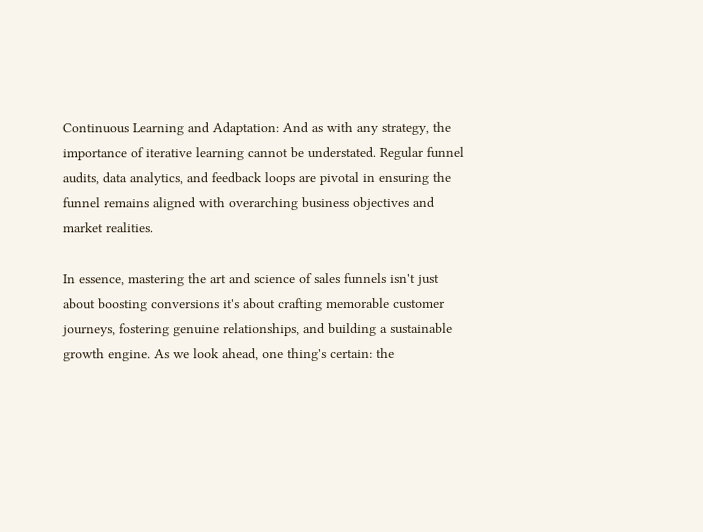Continuous Learning and Adaptation: And as with any strategy, the importance of iterative learning cannot be understated. Regular funnel audits, data analytics, and feedback loops are pivotal in ensuring the funnel remains aligned with overarching business objectives and market realities.

In essence, mastering the art and science of sales funnels isn't just about boosting conversions it's about crafting memorable customer journeys, fostering genuine relationships, and building a sustainable growth engine. As we look ahead, one thing's certain: the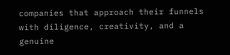companies that approach their funnels with diligence, creativity, and a genuine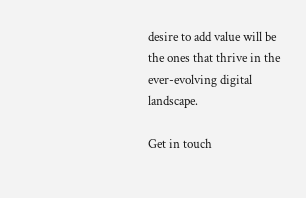desire to add value will be the ones that thrive in the ever-evolving digital landscape.

Get in touch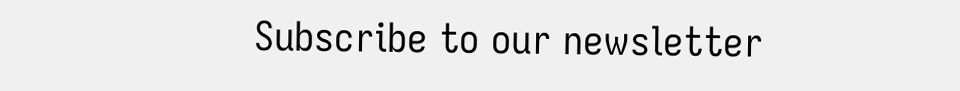Subscribe to our newsletter